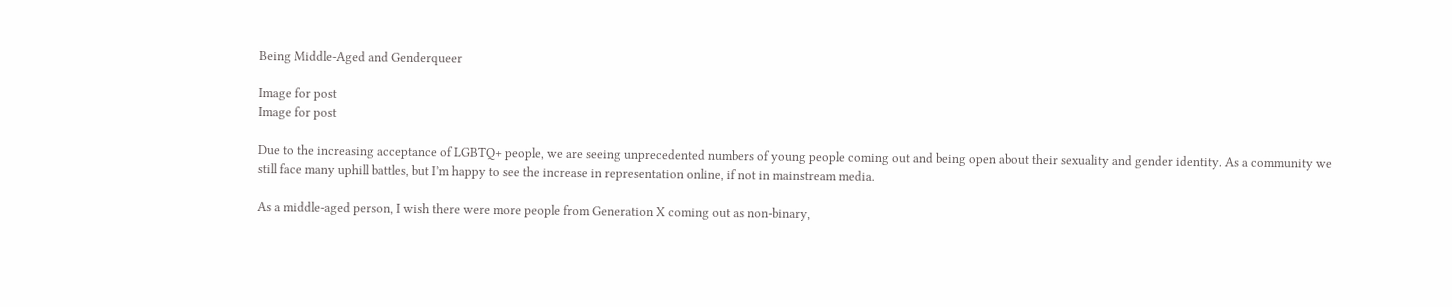Being Middle-Aged and Genderqueer

Image for post
Image for post

Due to the increasing acceptance of LGBTQ+ people, we are seeing unprecedented numbers of young people coming out and being open about their sexuality and gender identity. As a community we still face many uphill battles, but I’m happy to see the increase in representation online, if not in mainstream media.

As a middle-aged person, I wish there were more people from Generation X coming out as non-binary,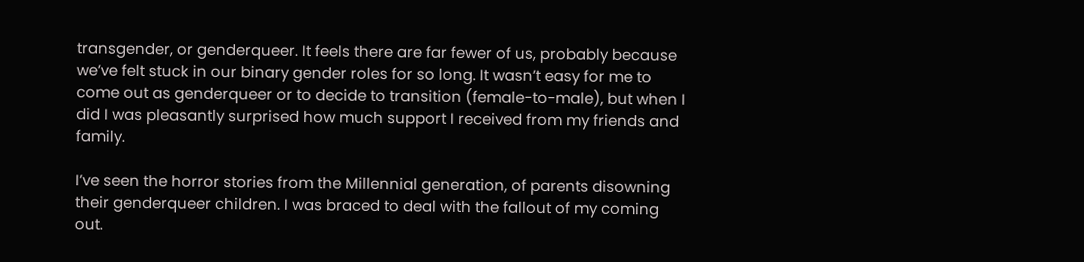transgender, or genderqueer. It feels there are far fewer of us, probably because we’ve felt stuck in our binary gender roles for so long. It wasn’t easy for me to come out as genderqueer or to decide to transition (female-to-male), but when I did I was pleasantly surprised how much support I received from my friends and family.

I’ve seen the horror stories from the Millennial generation, of parents disowning their genderqueer children. I was braced to deal with the fallout of my coming out.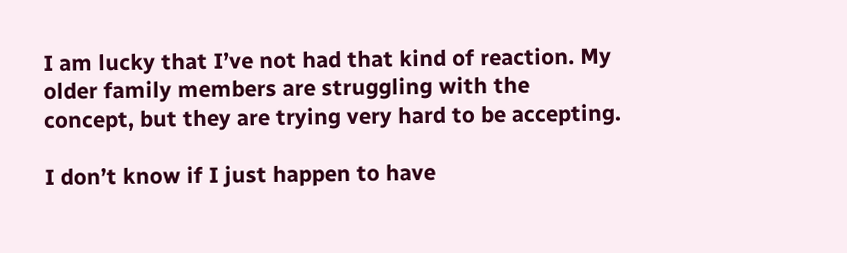I am lucky that I’ve not had that kind of reaction. My older family members are struggling with the concept, but they are trying very hard to be accepting.

I don’t know if I just happen to have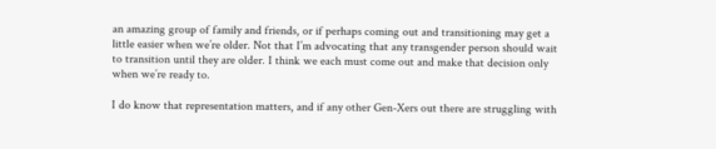an amazing group of family and friends, or if perhaps coming out and transitioning may get a little easier when we’re older. Not that I’m advocating that any transgender person should wait to transition until they are older. I think we each must come out and make that decision only when we’re ready to.

I do know that representation matters, and if any other Gen-Xers out there are struggling with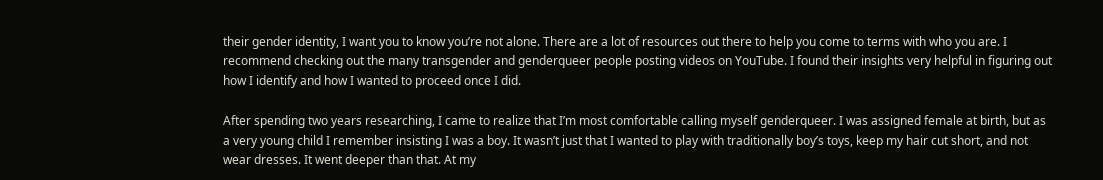their gender identity, I want you to know you’re not alone. There are a lot of resources out there to help you come to terms with who you are. I recommend checking out the many transgender and genderqueer people posting videos on YouTube. I found their insights very helpful in figuring out how I identify and how I wanted to proceed once I did.

After spending two years researching, I came to realize that I’m most comfortable calling myself genderqueer. I was assigned female at birth, but as a very young child I remember insisting I was a boy. It wasn’t just that I wanted to play with traditionally boy’s toys, keep my hair cut short, and not wear dresses. It went deeper than that. At my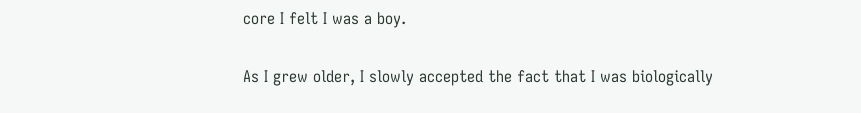core I felt I was a boy.

As I grew older, I slowly accepted the fact that I was biologically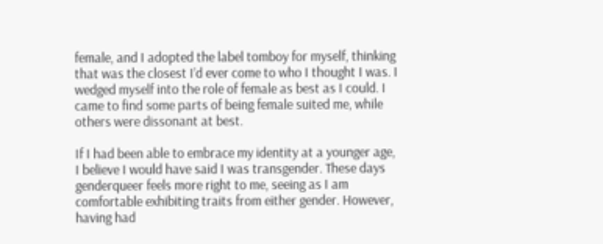female, and I adopted the label tomboy for myself, thinking that was the closest I’d ever come to who I thought I was. I wedged myself into the role of female as best as I could. I came to find some parts of being female suited me, while others were dissonant at best.

If I had been able to embrace my identity at a younger age, I believe I would have said I was transgender. These days genderqueer feels more right to me, seeing as I am comfortable exhibiting traits from either gender. However, having had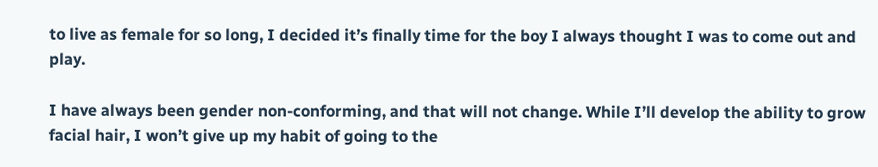to live as female for so long, I decided it’s finally time for the boy I always thought I was to come out and play.

I have always been gender non-conforming, and that will not change. While I’ll develop the ability to grow facial hair, I won’t give up my habit of going to the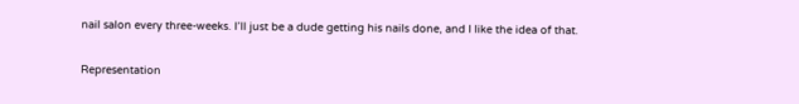nail salon every three-weeks. I’ll just be a dude getting his nails done, and I like the idea of that.

Representation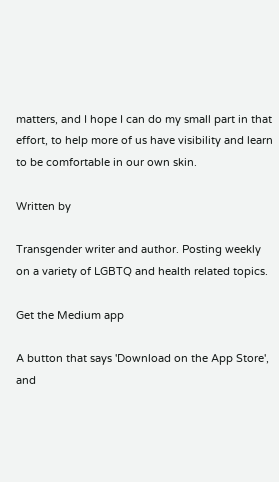matters, and I hope I can do my small part in that effort, to help more of us have visibility and learn to be comfortable in our own skin.

Written by

Transgender writer and author. Posting weekly on a variety of LGBTQ and health related topics.

Get the Medium app

A button that says 'Download on the App Store', and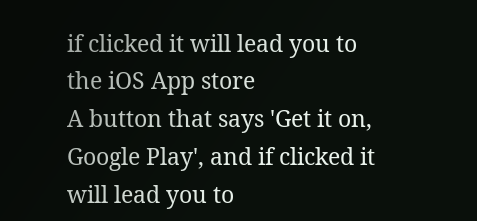if clicked it will lead you to the iOS App store
A button that says 'Get it on, Google Play', and if clicked it will lead you to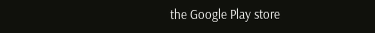the Google Play store